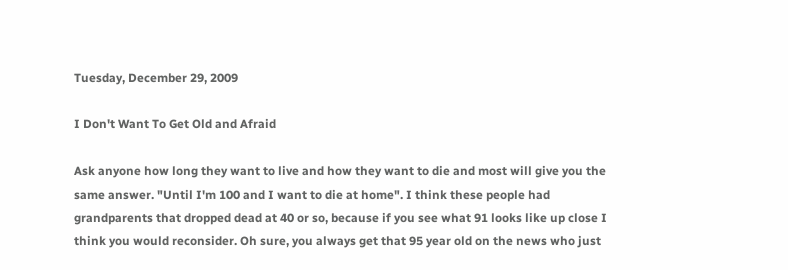Tuesday, December 29, 2009

I Don't Want To Get Old and Afraid

Ask anyone how long they want to live and how they want to die and most will give you the same answer. "Until I'm 100 and I want to die at home". I think these people had grandparents that dropped dead at 40 or so, because if you see what 91 looks like up close I think you would reconsider. Oh sure, you always get that 95 year old on the news who just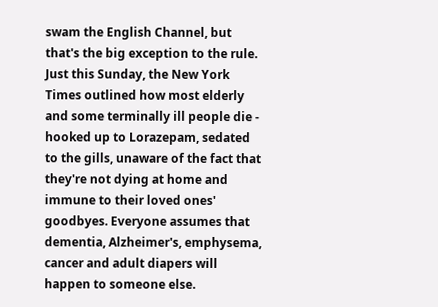swam the English Channel, but that's the big exception to the rule. Just this Sunday, the New York Times outlined how most elderly and some terminally ill people die - hooked up to Lorazepam, sedated to the gills, unaware of the fact that they're not dying at home and immune to their loved ones' goodbyes. Everyone assumes that dementia, Alzheimer's, emphysema, cancer and adult diapers will happen to someone else.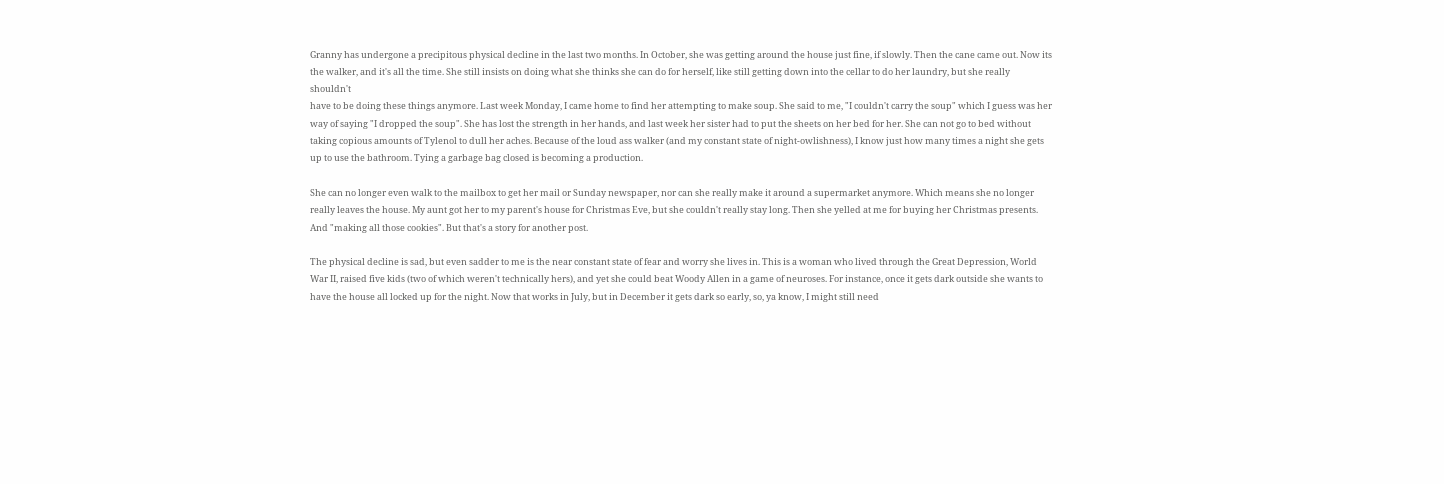Granny has undergone a precipitous physical decline in the last two months. In October, she was getting around the house just fine, if slowly. Then the cane came out. Now its the walker, and it's all the time. She still insists on doing what she thinks she can do for herself, like still getting down into the cellar to do her laundry, but she really shouldn't
have to be doing these things anymore. Last week Monday, I came home to find her attempting to make soup. She said to me, "I couldn't carry the soup" which I guess was her way of saying "I dropped the soup". She has lost the strength in her hands, and last week her sister had to put the sheets on her bed for her. She can not go to bed without taking copious amounts of Tylenol to dull her aches. Because of the loud ass walker (and my constant state of night-owlishness), I know just how many times a night she gets up to use the bathroom. Tying a garbage bag closed is becoming a production.

She can no longer even walk to the mailbox to get her mail or Sunday newspaper, nor can she really make it around a supermarket anymore. Which means she no longer really leaves the house. My aunt got her to my parent's house for Christmas Eve, but she couldn't really stay long. Then she yelled at me for buying her Christmas presents. And "making all those cookies". But that's a story for another post.

The physical decline is sad, but even sadder to me is the near constant state of fear and worry she lives in. This is a woman who lived through the Great Depression, World War II, raised five kids (two of which weren't technically hers), and yet she could beat Woody Allen in a game of neuroses. For instance, once it gets dark outside she wants to have the house all locked up for the night. Now that works in July, but in December it gets dark so early, so, ya know, I might still need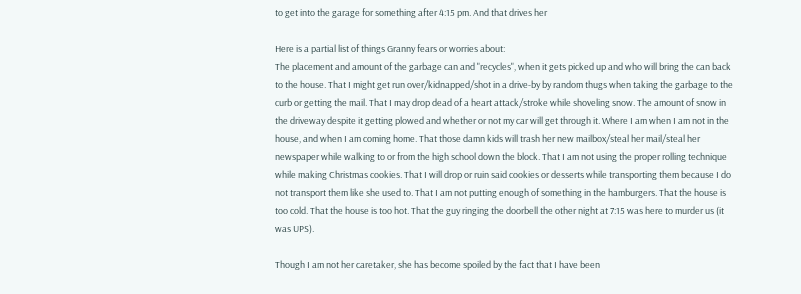to get into the garage for something after 4:15 pm. And that drives her

Here is a partial list of things Granny fears or worries about:
The placement and amount of the garbage can and "recycles", when it gets picked up and who will bring the can back to the house. That I might get run over/kidnapped/shot in a drive-by by random thugs when taking the garbage to the curb or getting the mail. That I may drop dead of a heart attack/stroke while shoveling snow. The amount of snow in the driveway despite it getting plowed and whether or not my car will get through it. Where I am when I am not in the house, and when I am coming home. That those damn kids will trash her new mailbox/steal her mail/steal her newspaper while walking to or from the high school down the block. That I am not using the proper rolling technique while making Christmas cookies. That I will drop or ruin said cookies or desserts while transporting them because I do not transport them like she used to. That I am not putting enough of something in the hamburgers. That the house is too cold. That the house is too hot. That the guy ringing the doorbell the other night at 7:15 was here to murder us (it was UPS).

Though I am not her caretaker, she has become spoiled by the fact that I have been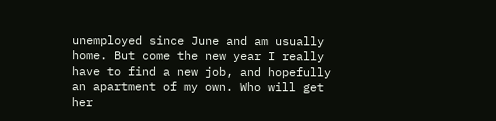unemployed since June and am usually home. But come the new year I really have to find a new job, and hopefully an apartment of my own. Who will get her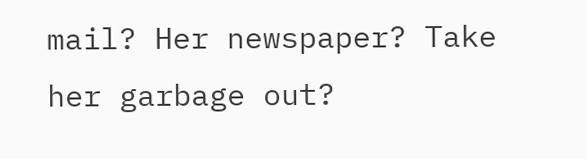mail? Her newspaper? Take her garbage out?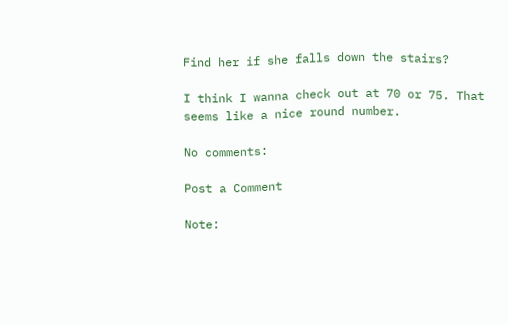Find her if she falls down the stairs?

I think I wanna check out at 70 or 75. That seems like a nice round number.

No comments:

Post a Comment

Note: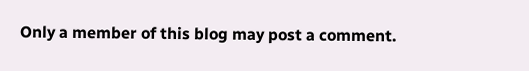Only a member of this blog may post a comment.